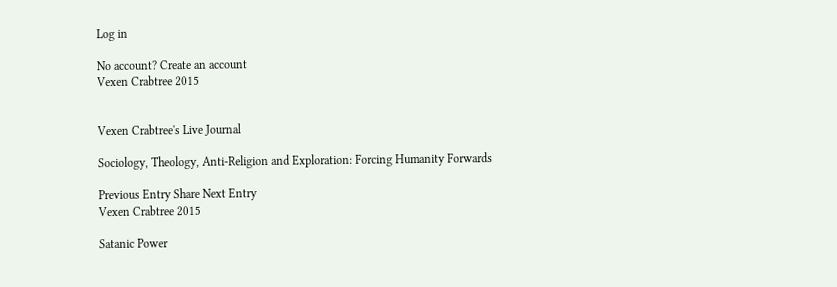Log in

No account? Create an account
Vexen Crabtree 2015


Vexen Crabtree's Live Journal

Sociology, Theology, Anti-Religion and Exploration: Forcing Humanity Forwards

Previous Entry Share Next Entry
Vexen Crabtree 2015

Satanic Power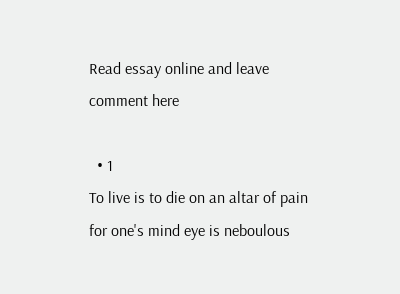Read essay online and leave comment here

  • 1
To live is to die on an altar of pain for one's mind eye is neboulous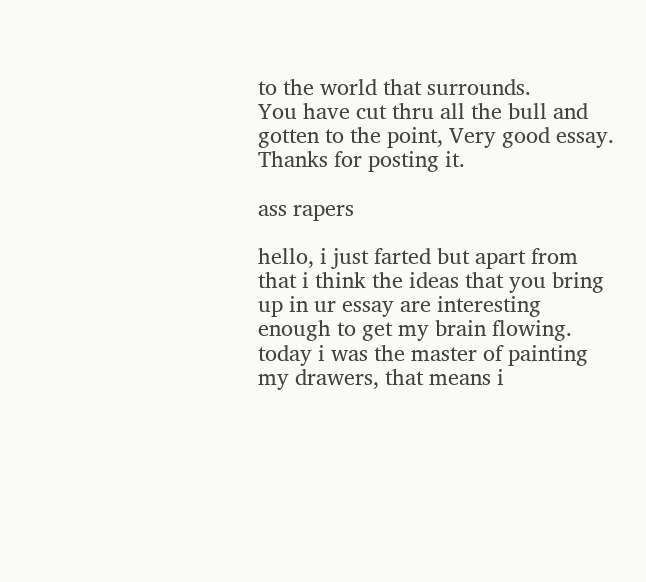to the world that surrounds.
You have cut thru all the bull and gotten to the point, Very good essay.
Thanks for posting it.

ass rapers

hello, i just farted but apart from that i think the ideas that you bring up in ur essay are interesting enough to get my brain flowing. today i was the master of painting my drawers, that means i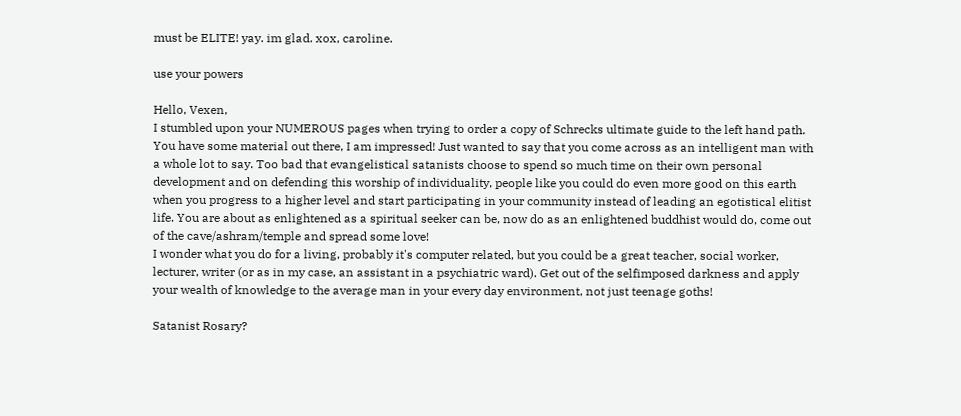must be ELITE! yay. im glad. xox, caroline.

use your powers

Hello, Vexen,
I stumbled upon your NUMEROUS pages when trying to order a copy of Schrecks ultimate guide to the left hand path. You have some material out there, I am impressed! Just wanted to say that you come across as an intelligent man with a whole lot to say. Too bad that evangelistical satanists choose to spend so much time on their own personal development and on defending this worship of individuality, people like you could do even more good on this earth when you progress to a higher level and start participating in your community instead of leading an egotistical elitist life. You are about as enlightened as a spiritual seeker can be, now do as an enlightened buddhist would do, come out of the cave/ashram/temple and spread some love!
I wonder what you do for a living, probably it's computer related, but you could be a great teacher, social worker, lecturer, writer (or as in my case, an assistant in a psychiatric ward). Get out of the selfimposed darkness and apply your wealth of knowledge to the average man in your every day environment, not just teenage goths!

Satanist Rosary?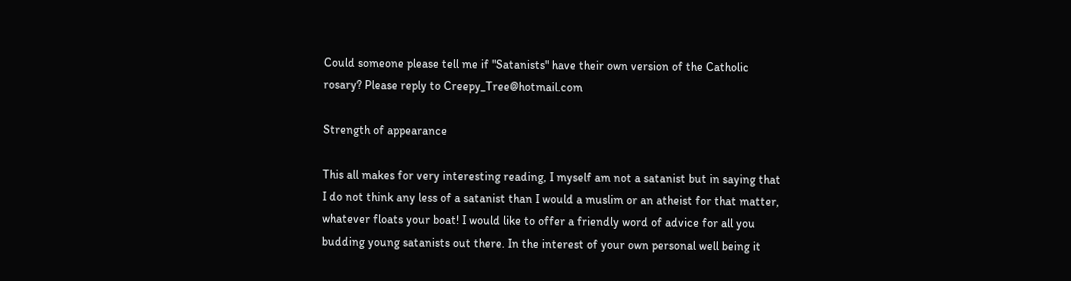Could someone please tell me if "Satanists" have their own version of the Catholic rosary? Please reply to Creepy_Tree@hotmail.com

Strength of appearance

This all makes for very interesting reading, I myself am not a satanist but in saying that I do not think any less of a satanist than I would a muslim or an atheist for that matter, whatever floats your boat! I would like to offer a friendly word of advice for all you budding young satanists out there. In the interest of your own personal well being it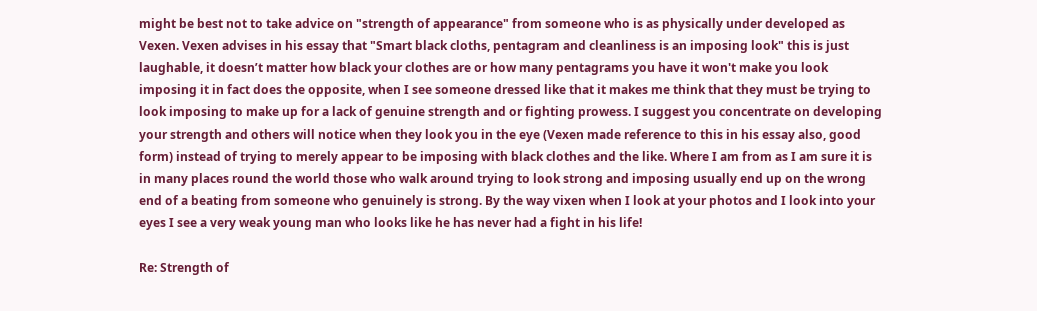might be best not to take advice on "strength of appearance" from someone who is as physically under developed as Vexen. Vexen advises in his essay that "Smart black cloths, pentagram and cleanliness is an imposing look" this is just laughable, it doesn’t matter how black your clothes are or how many pentagrams you have it won't make you look imposing it in fact does the opposite, when I see someone dressed like that it makes me think that they must be trying to look imposing to make up for a lack of genuine strength and or fighting prowess. I suggest you concentrate on developing your strength and others will notice when they look you in the eye (Vexen made reference to this in his essay also, good form) instead of trying to merely appear to be imposing with black clothes and the like. Where I am from as I am sure it is in many places round the world those who walk around trying to look strong and imposing usually end up on the wrong end of a beating from someone who genuinely is strong. By the way vixen when I look at your photos and I look into your eyes I see a very weak young man who looks like he has never had a fight in his life!

Re: Strength of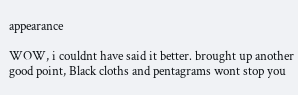appearance

WOW, i couldnt have said it better. brought up another good point, Black cloths and pentagrams wont stop you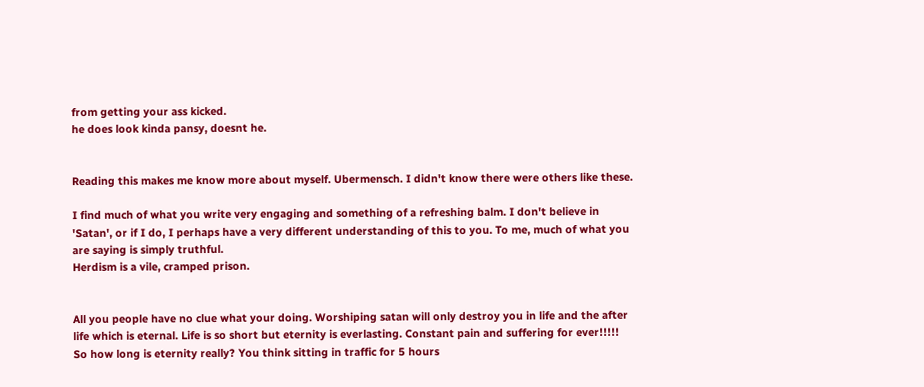from getting your ass kicked.
he does look kinda pansy, doesnt he.


Reading this makes me know more about myself. Ubermensch. I didn't know there were others like these.

I find much of what you write very engaging and something of a refreshing balm. I don't believe in 'Satan', or if I do, I perhaps have a very different understanding of this to you. To me, much of what you are saying is simply truthful.
Herdism is a vile, cramped prison.


All you people have no clue what your doing. Worshiping satan will only destroy you in life and the after life which is eternal. Life is so short but eternity is everlasting. Constant pain and suffering for ever!!!!! So how long is eternity really? You think sitting in traffic for 5 hours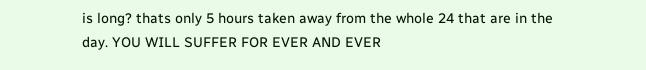is long? thats only 5 hours taken away from the whole 24 that are in the day. YOU WILL SUFFER FOR EVER AND EVER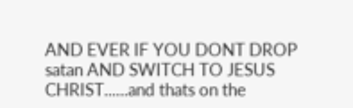AND EVER IF YOU DONT DROP satan AND SWITCH TO JESUS CHRIST......and thats on the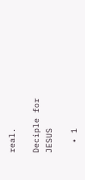real.

Deciple for JESUS

  • 1